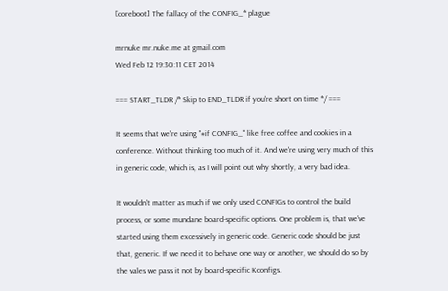[coreboot] The fallacy of the CONFIG_* plague

mrnuke mr.nuke.me at gmail.com
Wed Feb 12 19:30:11 CET 2014

=== START_TLDR /* Skip to END_TLDR if you're short on time */ ===

It seems that we're using "#if CONFIG_" like free coffee and cookies in a
conference. Without thinking too much of it. And we're using very much of this
in generic code, which is, as I will point out why shortly, a very bad idea.

It wouldn't matter as much if we only used CONFIGs to control the build
process, or some mundane board-specific options. One problem is, that we've
started using them excessively in generic code. Generic code should be just
that, generic. If we need it to behave one way or another, we should do so by
the vales we pass it not by board-specific Kconfigs.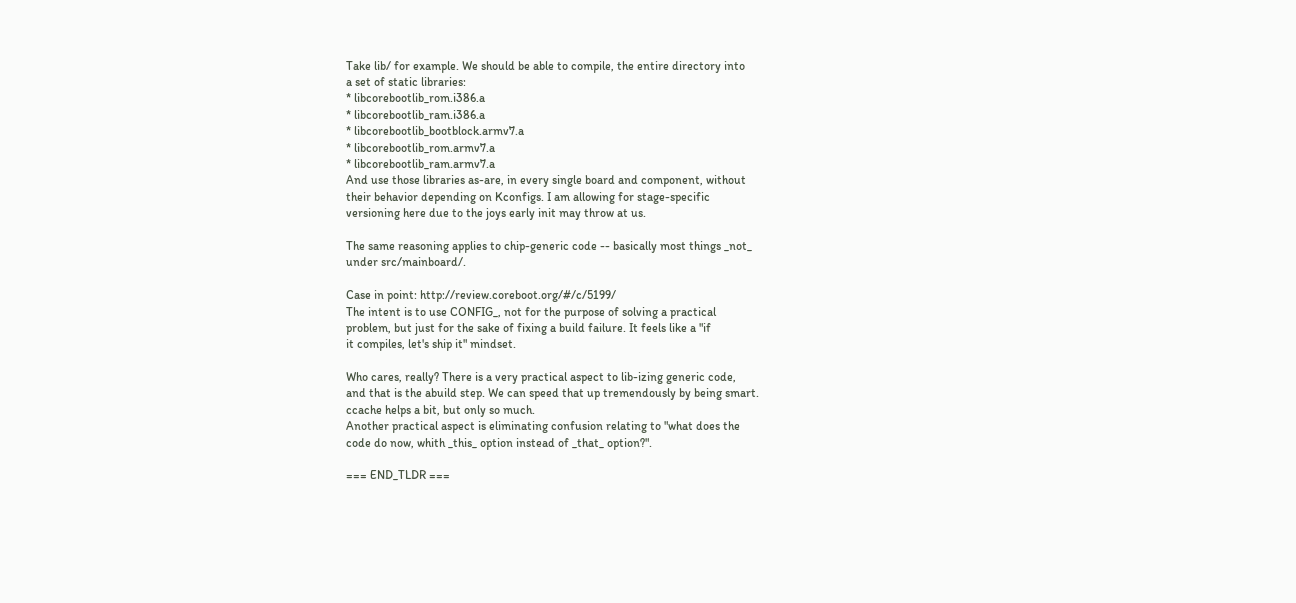Take lib/ for example. We should be able to compile, the entire directory into
a set of static libraries:
* libcorebootlib_rom.i386.a
* libcorebootlib_ram.i386.a
* libcorebootlib_bootblock.armv7.a
* libcorebootlib_rom.armv7.a
* libcorebootlib_ram.armv7.a
And use those libraries as-are, in every single board and component, without
their behavior depending on Kconfigs. I am allowing for stage-specific
versioning here due to the joys early init may throw at us.

The same reasoning applies to chip-generic code -- basically most things _not_
under src/mainboard/.

Case in point: http://review.coreboot.org/#/c/5199/
The intent is to use CONFIG_, not for the purpose of solving a practical
problem, but just for the sake of fixing a build failure. It feels like a "if
it compiles, let's ship it" mindset.

Who cares, really? There is a very practical aspect to lib-izing generic code,
and that is the abuild step. We can speed that up tremendously by being smart.
ccache helps a bit, but only so much.
Another practical aspect is eliminating confusion relating to "what does the
code do now, whith _this_ option instead of _that_ option?".

=== END_TLDR ===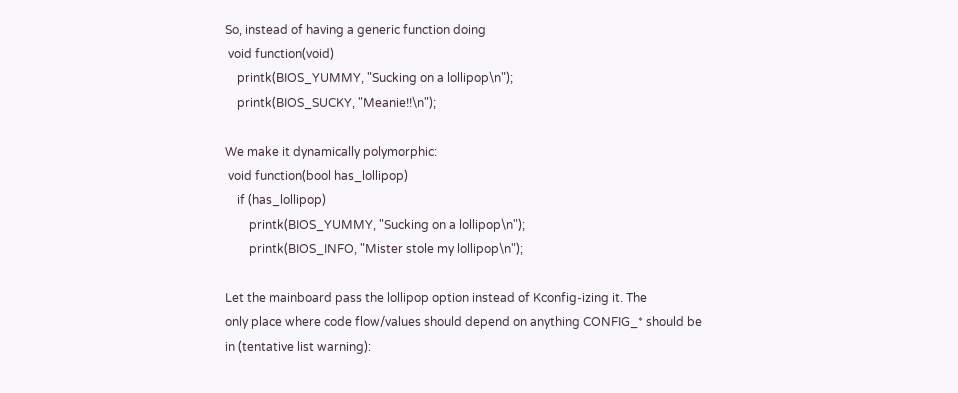So, instead of having a generic function doing
 void function(void)
    printk(BIOS_YUMMY, "Sucking on a lollipop\n");
    printk(BIOS_SUCKY, "Meanie!!\n");

We make it dynamically polymorphic:
 void function(bool has_lollipop)
    if (has_lollipop)
        printk(BIOS_YUMMY, "Sucking on a lollipop\n");
        printk(BIOS_INFO, "Mister stole my lollipop\n");

Let the mainboard pass the lollipop option instead of Kconfig-izing it. The
only place where code flow/values should depend on anything CONFIG_* should be
in (tentative list warning):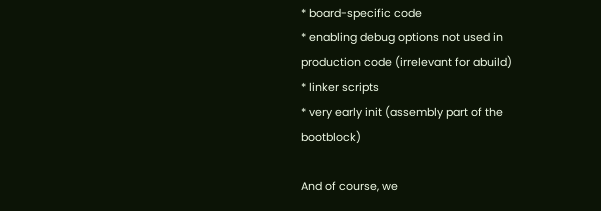* board-specific code
* enabling debug options not used in production code (irrelevant for abuild)
* linker scripts
* very early init (assembly part of the bootblock)

And of course, we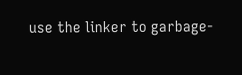use the linker to garbage-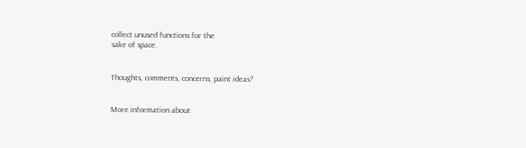collect unused functions for the
sake of space.


Thoughts, comments, concerns, paint ideas?


More information about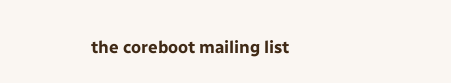the coreboot mailing list